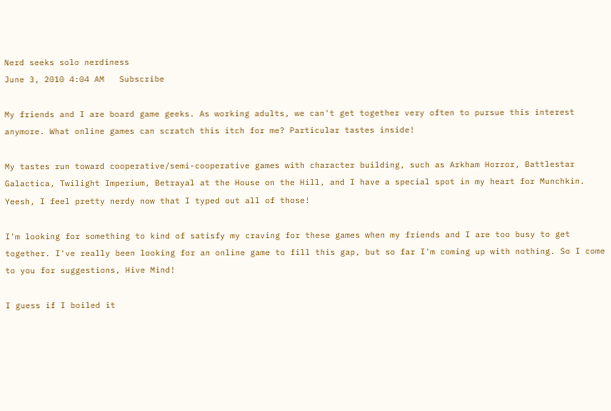Nerd seeks solo nerdiness
June 3, 2010 4:04 AM   Subscribe

My friends and I are board game geeks. As working adults, we can't get together very often to pursue this interest anymore. What online games can scratch this itch for me? Particular tastes inside!

My tastes run toward cooperative/semi-cooperative games with character building, such as Arkham Horror, Battlestar Galactica, Twilight Imperium, Betrayal at the House on the Hill, and I have a special spot in my heart for Munchkin. Yeesh, I feel pretty nerdy now that I typed out all of those!

I'm looking for something to kind of satisfy my craving for these games when my friends and I are too busy to get together. I've really been looking for an online game to fill this gap, but so far I'm coming up with nothing. So I come to you for suggestions, Hive Mind!

I guess if I boiled it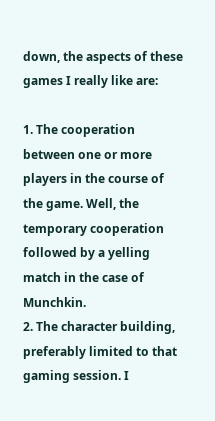down, the aspects of these games I really like are:

1. The cooperation between one or more players in the course of the game. Well, the temporary cooperation followed by a yelling match in the case of Munchkin.
2. The character building, preferably limited to that gaming session. I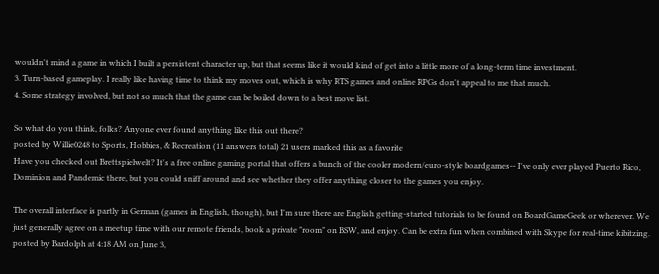wouldn't mind a game in which I built a persistent character up, but that seems like it would kind of get into a little more of a long-term time investment.
3. Turn-based gameplay. I really like having time to think my moves out, which is why RTS games and online RPGs don't appeal to me that much.
4. Some strategy involved, but not so much that the game can be boiled down to a best move list.

So what do you think, folks? Anyone ever found anything like this out there?
posted by Willie0248 to Sports, Hobbies, & Recreation (11 answers total) 21 users marked this as a favorite
Have you checked out Brettspielwelt? It's a free online gaming portal that offers a bunch of the cooler modern/euro-style boardgames-- I've only ever played Puerto Rico, Dominion and Pandemic there, but you could sniff around and see whether they offer anything closer to the games you enjoy.

The overall interface is partly in German (games in English, though), but I'm sure there are English getting-started tutorials to be found on BoardGameGeek or wherever. We just generally agree on a meetup time with our remote friends, book a private "room" on BSW, and enjoy. Can be extra fun when combined with Skype for real-time kibitzing.
posted by Bardolph at 4:18 AM on June 3,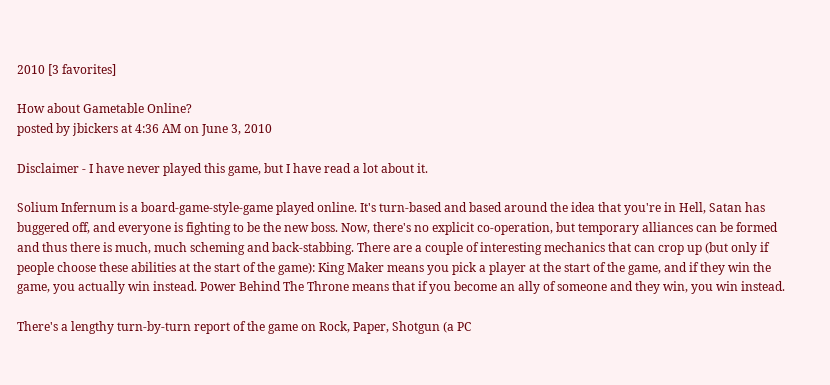2010 [3 favorites]

How about Gametable Online?
posted by jbickers at 4:36 AM on June 3, 2010

Disclaimer - I have never played this game, but I have read a lot about it.

Solium Infernum is a board-game-style-game played online. It's turn-based and based around the idea that you're in Hell, Satan has buggered off, and everyone is fighting to be the new boss. Now, there's no explicit co-operation, but temporary alliances can be formed and thus there is much, much scheming and back-stabbing. There are a couple of interesting mechanics that can crop up (but only if people choose these abilities at the start of the game): King Maker means you pick a player at the start of the game, and if they win the game, you actually win instead. Power Behind The Throne means that if you become an ally of someone and they win, you win instead.

There's a lengthy turn-by-turn report of the game on Rock, Paper, Shotgun (a PC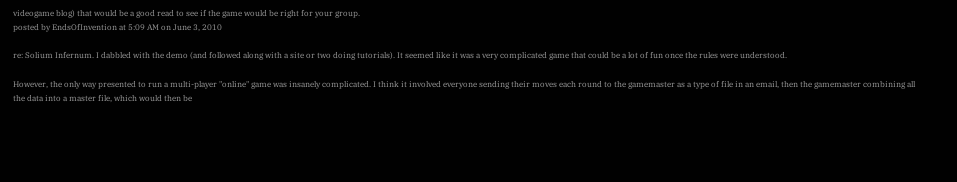videogame blog) that would be a good read to see if the game would be right for your group.
posted by EndsOfInvention at 5:09 AM on June 3, 2010

re: Solium Infernum. I dabbled with the demo (and followed along with a site or two doing tutorials). It seemed like it was a very complicated game that could be a lot of fun once the rules were understood.

However, the only way presented to run a multi-player "online" game was insanely complicated. I think it involved everyone sending their moves each round to the gamemaster as a type of file in an email, then the gamemaster combining all the data into a master file, which would then be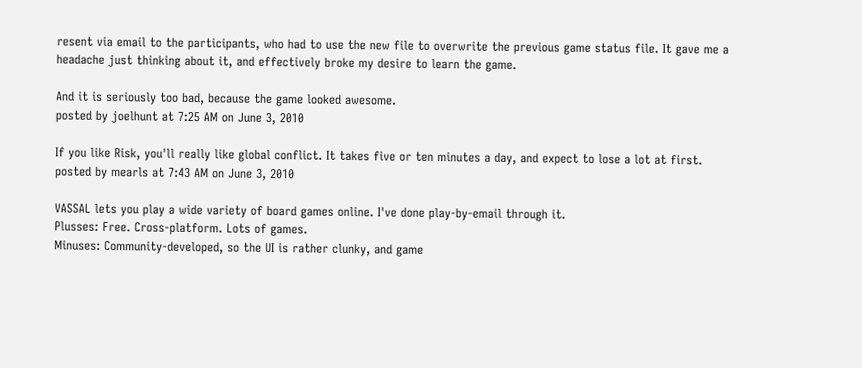resent via email to the participants, who had to use the new file to overwrite the previous game status file. It gave me a headache just thinking about it, and effectively broke my desire to learn the game.

And it is seriously too bad, because the game looked awesome.
posted by joelhunt at 7:25 AM on June 3, 2010

If you like Risk, you'll really like global conflict. It takes five or ten minutes a day, and expect to lose a lot at first.
posted by mearls at 7:43 AM on June 3, 2010

VASSAL lets you play a wide variety of board games online. I've done play-by-email through it.
Plusses: Free. Cross-platform. Lots of games.
Minuses: Community-developed, so the UI is rather clunky, and game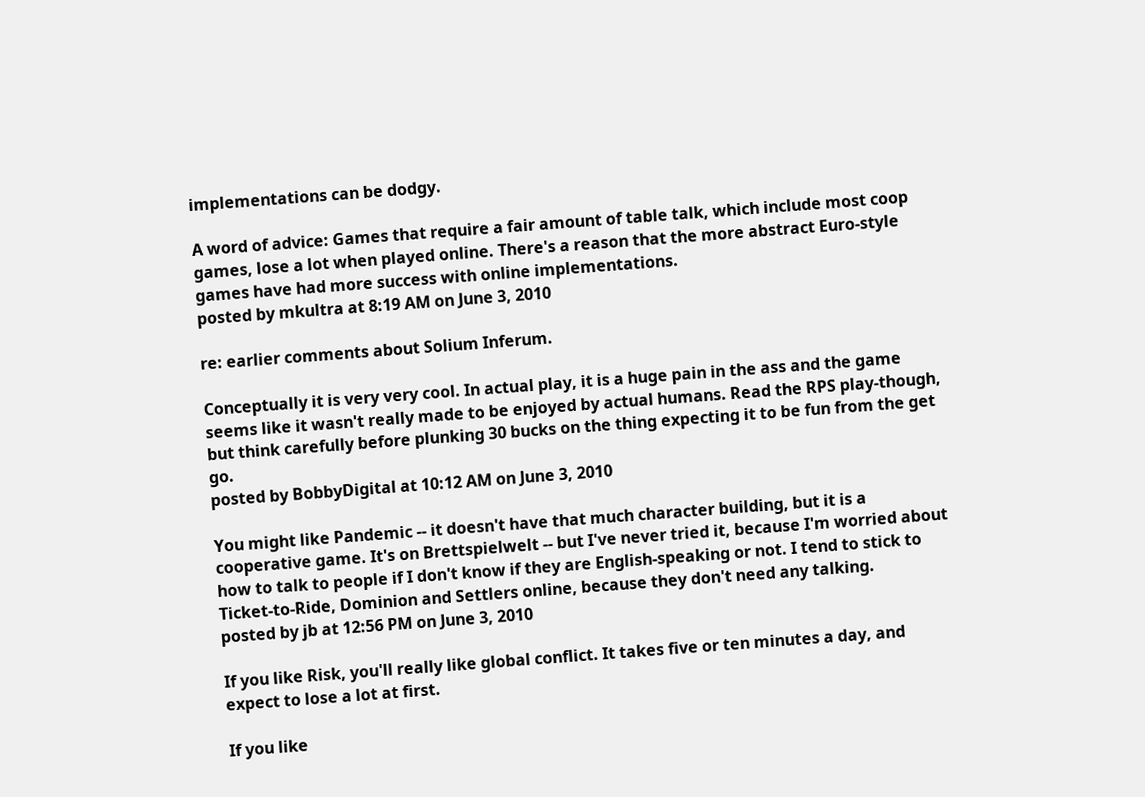implementations can be dodgy.

A word of advice: Games that require a fair amount of table talk, which include most coop games, lose a lot when played online. There's a reason that the more abstract Euro-style games have had more success with online implementations.
posted by mkultra at 8:19 AM on June 3, 2010

re: earlier comments about Solium Inferum.

Conceptually it is very very cool. In actual play, it is a huge pain in the ass and the game seems like it wasn't really made to be enjoyed by actual humans. Read the RPS play-though, but think carefully before plunking 30 bucks on the thing expecting it to be fun from the get go.
posted by BobbyDigital at 10:12 AM on June 3, 2010

You might like Pandemic -- it doesn't have that much character building, but it is a cooperative game. It's on Brettspielwelt -- but I've never tried it, because I'm worried about how to talk to people if I don't know if they are English-speaking or not. I tend to stick to Ticket-to-Ride, Dominion and Settlers online, because they don't need any talking.
posted by jb at 12:56 PM on June 3, 2010

If you like Risk, you'll really like global conflict. It takes five or ten minutes a day, and expect to lose a lot at first.

If you like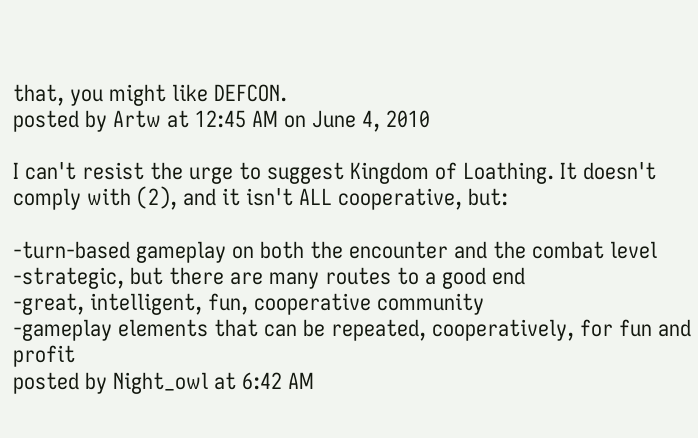that, you might like DEFCON.
posted by Artw at 12:45 AM on June 4, 2010

I can't resist the urge to suggest Kingdom of Loathing. It doesn't comply with (2), and it isn't ALL cooperative, but:

-turn-based gameplay on both the encounter and the combat level
-strategic, but there are many routes to a good end
-great, intelligent, fun, cooperative community
-gameplay elements that can be repeated, cooperatively, for fun and profit
posted by Night_owl at 6:42 AM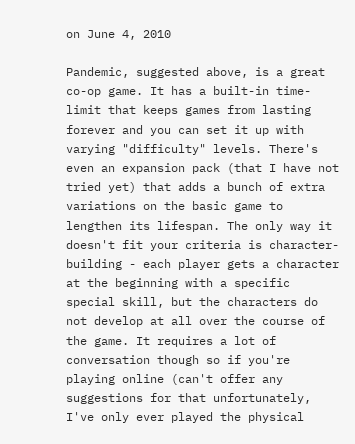on June 4, 2010

Pandemic, suggested above, is a great co-op game. It has a built-in time-limit that keeps games from lasting forever and you can set it up with varying "difficulty" levels. There's even an expansion pack (that I have not tried yet) that adds a bunch of extra variations on the basic game to lengthen its lifespan. The only way it doesn't fit your criteria is character-building - each player gets a character at the beginning with a specific special skill, but the characters do not develop at all over the course of the game. It requires a lot of conversation though so if you're playing online (can't offer any suggestions for that unfortunately, I've only ever played the physical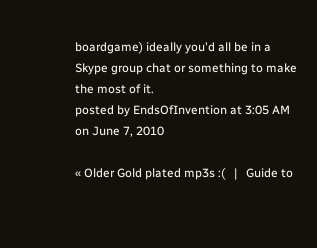boardgame) ideally you'd all be in a Skype group chat or something to make the most of it.
posted by EndsOfInvention at 3:05 AM on June 7, 2010

« Older Gold plated mp3s :(   |   Guide to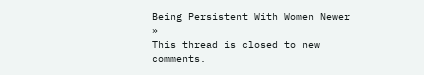Being Persistent With Women Newer »
This thread is closed to new comments.